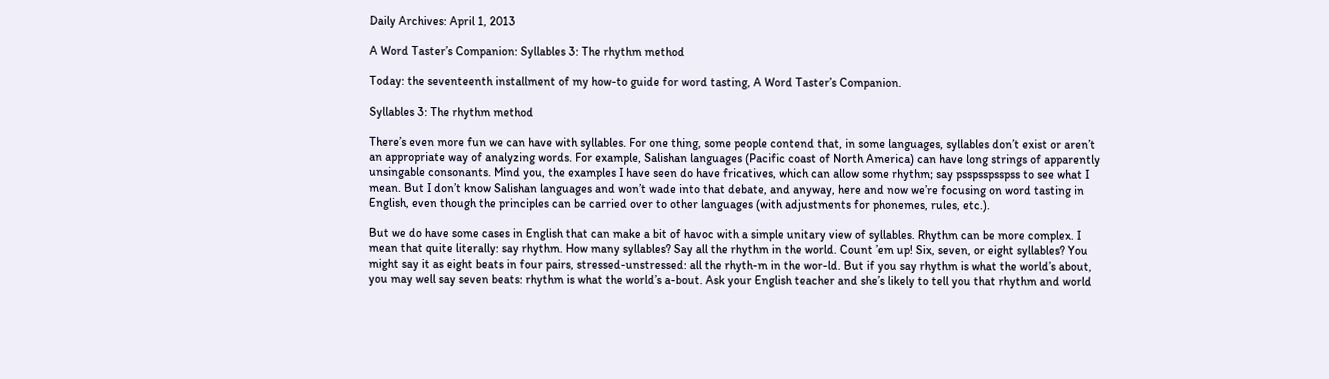Daily Archives: April 1, 2013

A Word Taster’s Companion: Syllables 3: The rhythm method

Today: the seventeenth installment of my how-to guide for word tasting, A Word Taster’s Companion.

Syllables 3: The rhythm method

There’s even more fun we can have with syllables. For one thing, some people contend that, in some languages, syllables don’t exist or aren’t an appropriate way of analyzing words. For example, Salishan languages (Pacific coast of North America) can have long strings of apparently unsingable consonants. Mind you, the examples I have seen do have fricatives, which can allow some rhythm; say psspsspsspss to see what I mean. But I don’t know Salishan languages and won’t wade into that debate, and anyway, here and now we’re focusing on word tasting in English, even though the principles can be carried over to other languages (with adjustments for phonemes, rules, etc.).

But we do have some cases in English that can make a bit of havoc with a simple unitary view of syllables. Rhythm can be more complex. I mean that quite literally: say rhythm. How many syllables? Say all the rhythm in the world. Count ’em up! Six, seven, or eight syllables? You might say it as eight beats in four pairs, stressed-unstressed: all the rhyth-m in the wor-ld. But if you say rhythm is what the world’s about, you may well say seven beats: rhythm is what the world’s a-bout. Ask your English teacher and she’s likely to tell you that rhythm and world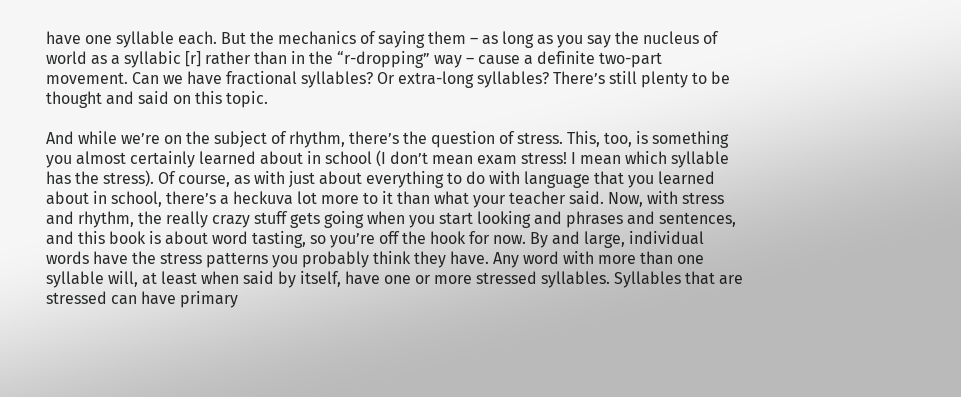have one syllable each. But the mechanics of saying them – as long as you say the nucleus of world as a syllabic [r] rather than in the “r-dropping” way – cause a definite two-part movement. Can we have fractional syllables? Or extra-long syllables? There’s still plenty to be thought and said on this topic.

And while we’re on the subject of rhythm, there’s the question of stress. This, too, is something you almost certainly learned about in school (I don’t mean exam stress! I mean which syllable has the stress). Of course, as with just about everything to do with language that you learned about in school, there’s a heckuva lot more to it than what your teacher said. Now, with stress and rhythm, the really crazy stuff gets going when you start looking and phrases and sentences, and this book is about word tasting, so you’re off the hook for now. By and large, individual words have the stress patterns you probably think they have. Any word with more than one syllable will, at least when said by itself, have one or more stressed syllables. Syllables that are stressed can have primary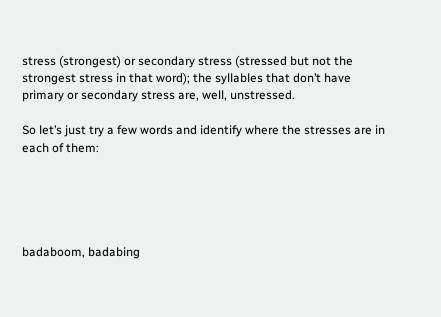stress (strongest) or secondary stress (stressed but not the strongest stress in that word); the syllables that don’t have primary or secondary stress are, well, unstressed.

So let’s just try a few words and identify where the stresses are in each of them:





badaboom, badabing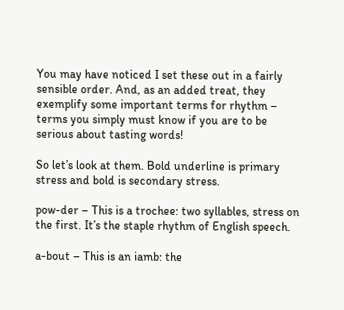You may have noticed I set these out in a fairly sensible order. And, as an added treat, they exemplify some important terms for rhythm – terms you simply must know if you are to be serious about tasting words!

So let’s look at them. Bold underline is primary stress and bold is secondary stress.

pow-der – This is a trochee: two syllables, stress on the first. It’s the staple rhythm of English speech.

a-bout – This is an iamb: the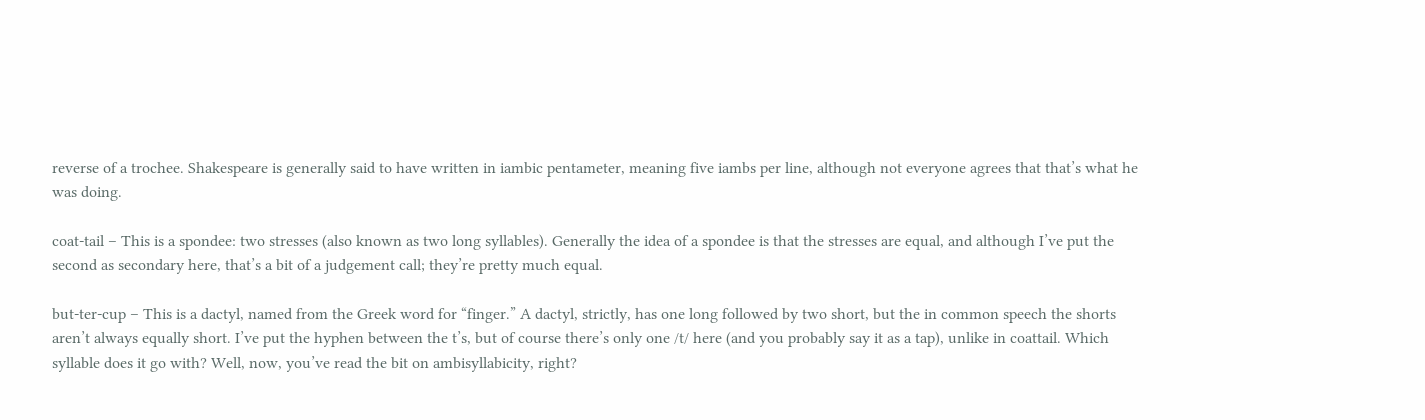reverse of a trochee. Shakespeare is generally said to have written in iambic pentameter, meaning five iambs per line, although not everyone agrees that that’s what he was doing.

coat-tail – This is a spondee: two stresses (also known as two long syllables). Generally the idea of a spondee is that the stresses are equal, and although I’ve put the second as secondary here, that’s a bit of a judgement call; they’re pretty much equal.

but-ter-cup – This is a dactyl, named from the Greek word for “finger.” A dactyl, strictly, has one long followed by two short, but the in common speech the shorts aren’t always equally short. I’ve put the hyphen between the t’s, but of course there’s only one /t/ here (and you probably say it as a tap), unlike in coattail. Which syllable does it go with? Well, now, you’ve read the bit on ambisyllabicity, right?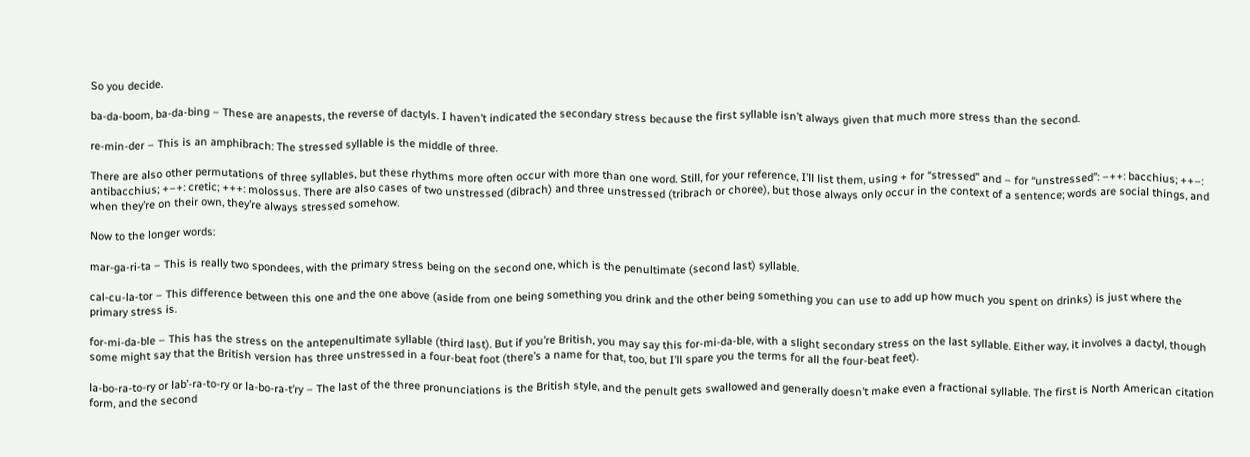So you decide.

ba-da-boom, ba-da-bing – These are anapests, the reverse of dactyls. I haven’t indicated the secondary stress because the first syllable isn’t always given that much more stress than the second.

re-min-der – This is an amphibrach: The stressed syllable is the middle of three.

There are also other permutations of three syllables, but these rhythms more often occur with more than one word. Still, for your reference, I’ll list them, using + for “stressed” and – for “unstressed”: –++: bacchius; ++–: antibacchius; +–+: cretic; +++: molossus. There are also cases of two unstressed (dibrach) and three unstressed (tribrach or choree), but those always only occur in the context of a sentence; words are social things, and when they’re on their own, they’re always stressed somehow.

Now to the longer words:

mar-ga-ri-ta – This is really two spondees, with the primary stress being on the second one, which is the penultimate (second last) syllable.

cal-cu-la-tor – This difference between this one and the one above (aside from one being something you drink and the other being something you can use to add up how much you spent on drinks) is just where the primary stress is.

for-mi-da-ble – This has the stress on the antepenultimate syllable (third last). But if you’re British, you may say this for-mi-da-ble, with a slight secondary stress on the last syllable. Either way, it involves a dactyl, though some might say that the British version has three unstressed in a four-beat foot (there’s a name for that, too, but I’ll spare you the terms for all the four-beat feet).

la-bo-ra-to-ry or lab’-ra-to-ry or la-bo-ra-t’ry – The last of the three pronunciations is the British style, and the penult gets swallowed and generally doesn’t make even a fractional syllable. The first is North American citation form, and the second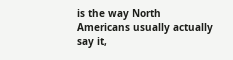is the way North Americans usually actually say it,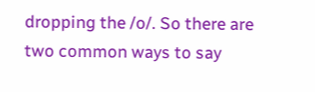dropping the /o/. So there are two common ways to say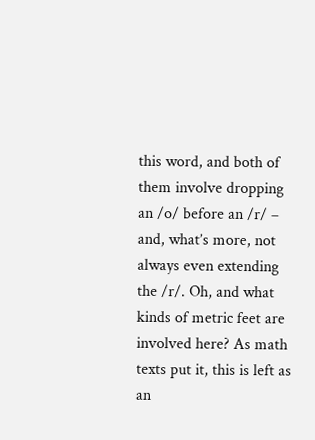this word, and both of them involve dropping an /o/ before an /r/ – and, what’s more, not always even extending the /r/. Oh, and what kinds of metric feet are involved here? As math texts put it, this is left as an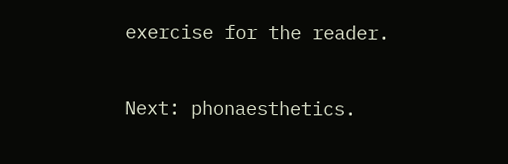exercise for the reader.

Next: phonaesthetics.